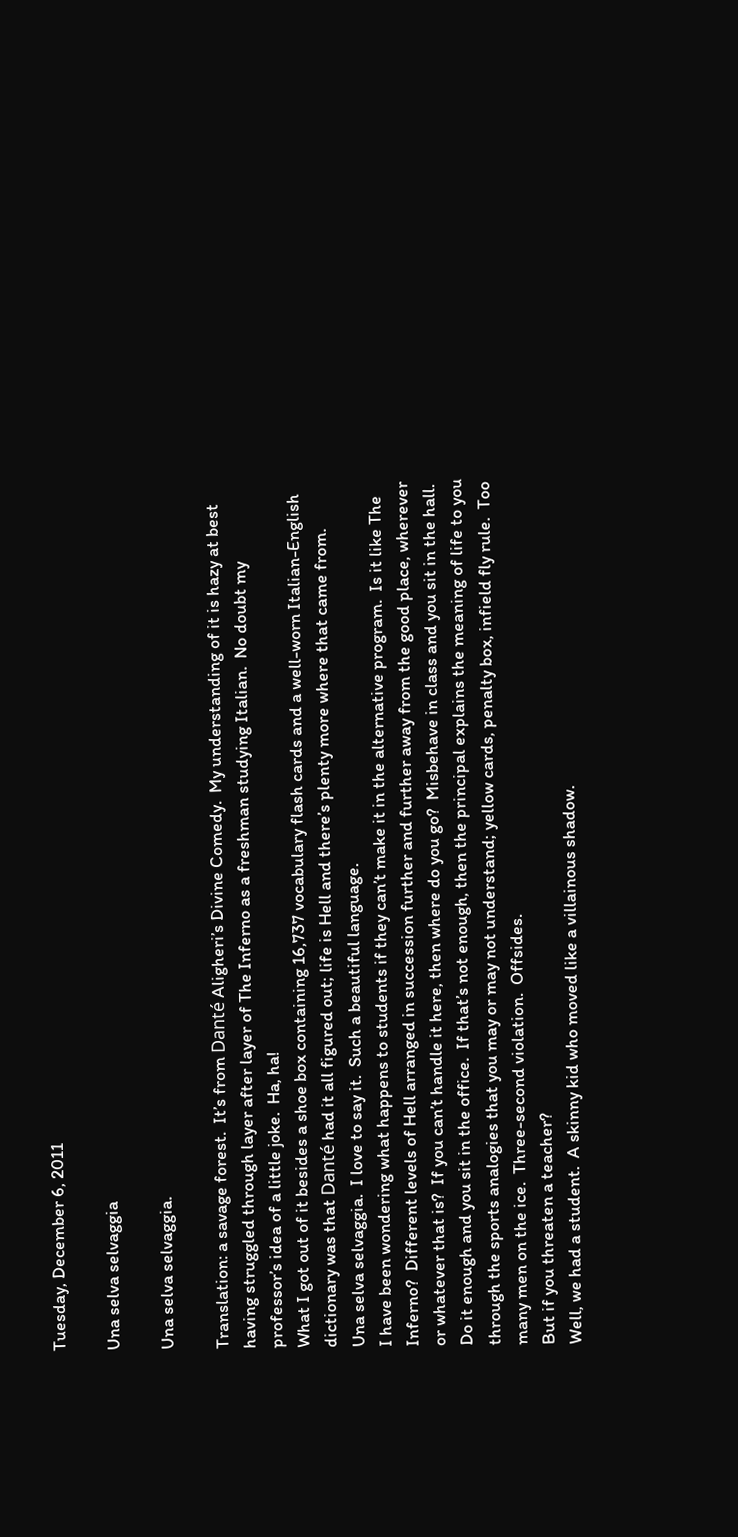Tuesday, December 6, 2011

Una selva selvaggia

Una selva selvaggia.

Translation: a savage forest.  It’s from Danté Aligheri’s Divine Comedy.  My understanding of it is hazy at best having struggled through layer after layer of The Inferno as a freshman studying Italian.  No doubt my professor’s idea of a little joke.  Ha, ha!
What I got out of it besides a shoe box containing 16,737 vocabulary flash cards and a well-worn Italian-English dictionary was that Danté had it all figured out; life is Hell and there’s plenty more where that came from.
Una selva selvaggia.  I love to say it.  Such a beautiful language.
I have been wondering what happens to students if they can’t make it in the alternative program.  Is it like The Inferno?  Different levels of Hell arranged in succession further and further away from the good place, wherever or whatever that is?  If you can’t handle it here, then where do you go?  Misbehave in class and you sit in the hall.  Do it enough and you sit in the office.  If that’s not enough, then the principal explains the meaning of life to you through the sports analogies that you may or may not understand; yellow cards, penalty box, infield fly rule.  Too many men on the ice.  Three-second violation.  Offsides.
But if you threaten a teacher?
Well, we had a student.  A skinny kid who moved like a villainous shadow.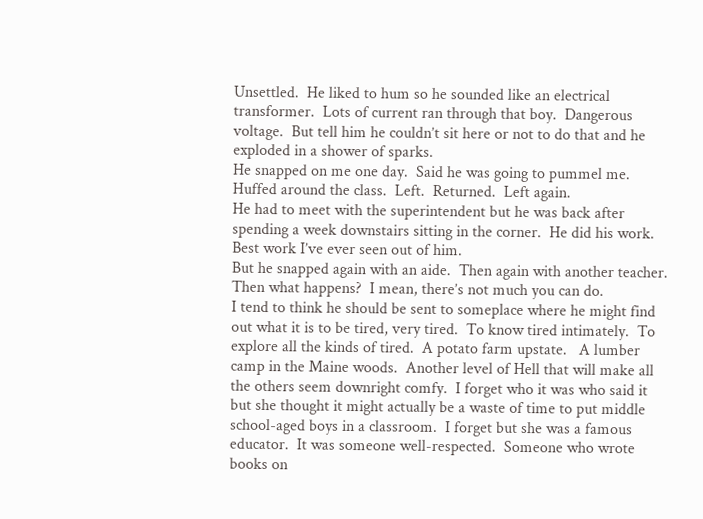Unsettled.  He liked to hum so he sounded like an electrical transformer.  Lots of current ran through that boy.  Dangerous voltage.  But tell him he couldn’t sit here or not to do that and he exploded in a shower of sparks.
He snapped on me one day.  Said he was going to pummel me.  Huffed around the class.  Left.  Returned.  Left again.
He had to meet with the superintendent but he was back after spending a week downstairs sitting in the corner.  He did his work.  Best work I’ve ever seen out of him.
But he snapped again with an aide.  Then again with another teacher.
Then what happens?  I mean, there’s not much you can do.
I tend to think he should be sent to someplace where he might find out what it is to be tired, very tired.  To know tired intimately.  To explore all the kinds of tired.  A potato farm upstate.   A lumber camp in the Maine woods.  Another level of Hell that will make all the others seem downright comfy.  I forget who it was who said it but she thought it might actually be a waste of time to put middle school-aged boys in a classroom.  I forget but she was a famous educator.  It was someone well-respected.  Someone who wrote books on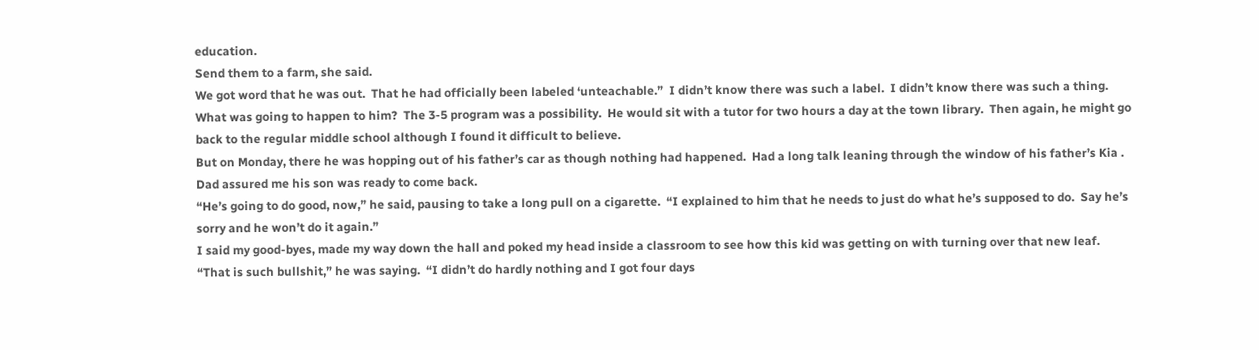education.
Send them to a farm, she said.
We got word that he was out.  That he had officially been labeled ‘unteachable.”  I didn’t know there was such a label.  I didn’t know there was such a thing.
What was going to happen to him?  The 3-5 program was a possibility.  He would sit with a tutor for two hours a day at the town library.  Then again, he might go back to the regular middle school although I found it difficult to believe.
But on Monday, there he was hopping out of his father’s car as though nothing had happened.  Had a long talk leaning through the window of his father’s Kia .  Dad assured me his son was ready to come back.
“He’s going to do good, now,” he said, pausing to take a long pull on a cigarette.  “I explained to him that he needs to just do what he’s supposed to do.  Say he’s sorry and he won’t do it again.”
I said my good-byes, made my way down the hall and poked my head inside a classroom to see how this kid was getting on with turning over that new leaf.
“That is such bullshit,” he was saying.  “I didn’t do hardly nothing and I got four days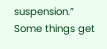suspension.”
Some things get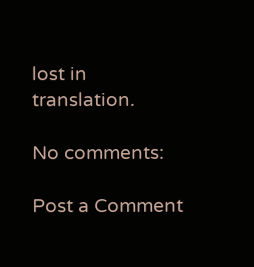lost in translation.

No comments:

Post a Comment